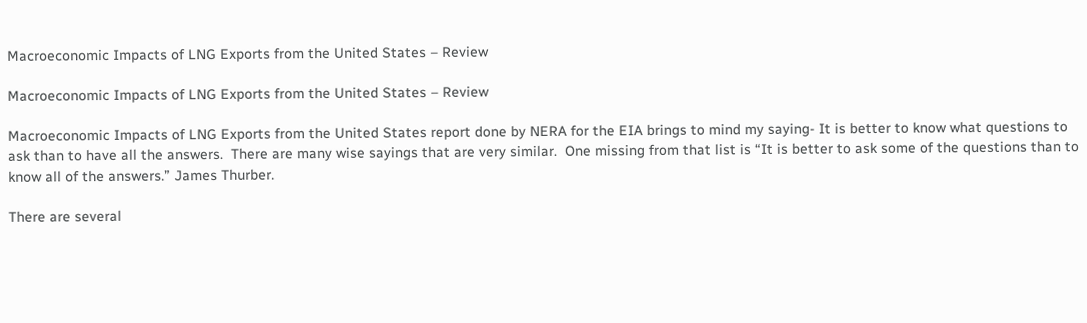Macroeconomic Impacts of LNG Exports from the United States – Review

Macroeconomic Impacts of LNG Exports from the United States – Review

Macroeconomic Impacts of LNG Exports from the United States report done by NERA for the EIA brings to mind my saying- It is better to know what questions to ask than to have all the answers.  There are many wise sayings that are very similar.  One missing from that list is “It is better to ask some of the questions than to know all of the answers.” James Thurber.

There are several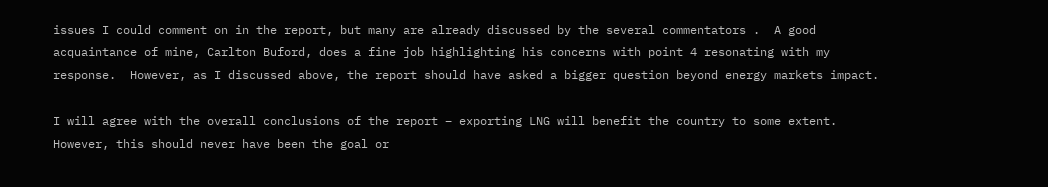issues I could comment on in the report, but many are already discussed by the several commentators .  A good acquaintance of mine, Carlton Buford, does a fine job highlighting his concerns with point 4 resonating with my response.  However, as I discussed above, the report should have asked a bigger question beyond energy markets impact.

I will agree with the overall conclusions of the report – exporting LNG will benefit the country to some extent.   However, this should never have been the goal or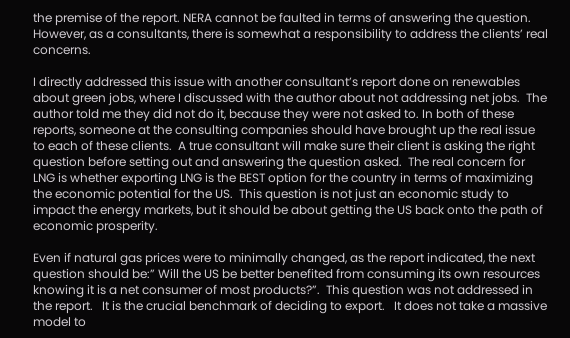the premise of the report. NERA cannot be faulted in terms of answering the question. However, as a consultants, there is somewhat a responsibility to address the clients’ real concerns.

I directly addressed this issue with another consultant’s report done on renewables about green jobs, where I discussed with the author about not addressing net jobs.  The author told me they did not do it, because they were not asked to. In both of these reports, someone at the consulting companies should have brought up the real issue to each of these clients.  A true consultant will make sure their client is asking the right question before setting out and answering the question asked.  The real concern for LNG is whether exporting LNG is the BEST option for the country in terms of maximizing the economic potential for the US.  This question is not just an economic study to impact the energy markets, but it should be about getting the US back onto the path of economic prosperity.

Even if natural gas prices were to minimally changed, as the report indicated, the next question should be:” Will the US be better benefited from consuming its own resources knowing it is a net consumer of most products?”.  This question was not addressed in the report.   It is the crucial benchmark of deciding to export.   It does not take a massive model to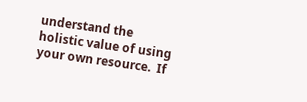understand the holistic value of using your own resource.  If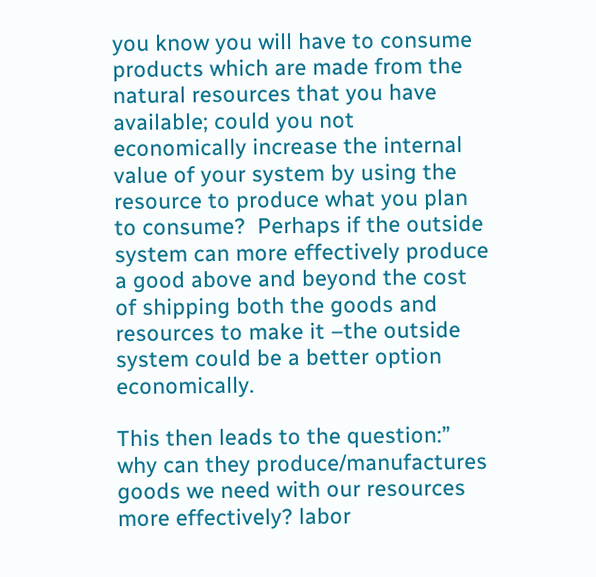you know you will have to consume products which are made from the natural resources that you have available; could you not economically increase the internal value of your system by using the resource to produce what you plan to consume?  Perhaps if the outside system can more effectively produce a good above and beyond the cost of shipping both the goods and resources to make it –the outside system could be a better option economically.

This then leads to the question:” why can they produce/manufactures goods we need with our resources more effectively? labor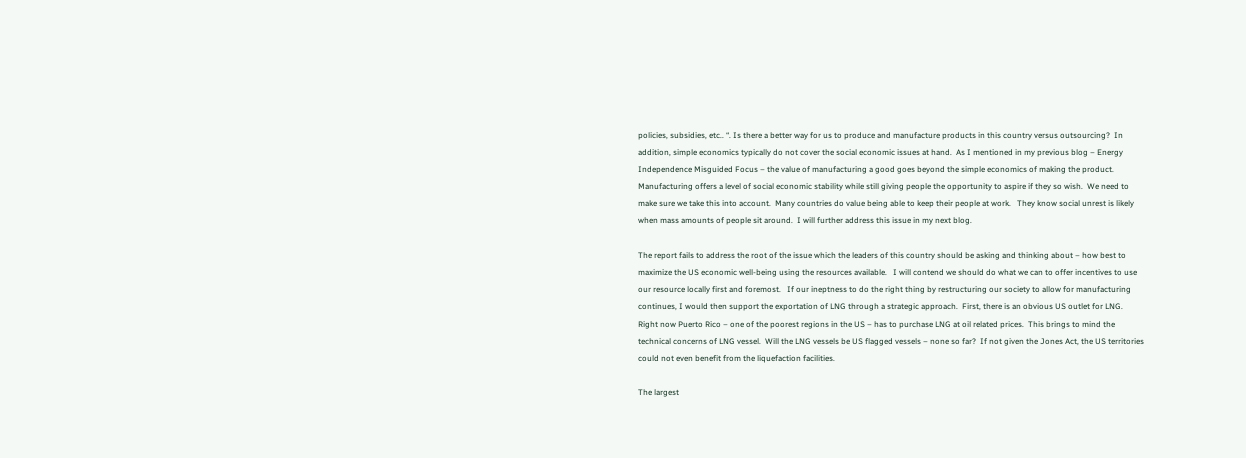policies, subsidies, etc.. “. Is there a better way for us to produce and manufacture products in this country versus outsourcing?  In addition, simple economics typically do not cover the social economic issues at hand.  As I mentioned in my previous blog – Energy Independence Misguided Focus – the value of manufacturing a good goes beyond the simple economics of making the product.  Manufacturing offers a level of social economic stability while still giving people the opportunity to aspire if they so wish.  We need to make sure we take this into account.  Many countries do value being able to keep their people at work.   They know social unrest is likely when mass amounts of people sit around.  I will further address this issue in my next blog.

The report fails to address the root of the issue which the leaders of this country should be asking and thinking about – how best to maximize the US economic well-being using the resources available.   I will contend we should do what we can to offer incentives to use our resource locally first and foremost.   If our ineptness to do the right thing by restructuring our society to allow for manufacturing continues, I would then support the exportation of LNG through a strategic approach.  First, there is an obvious US outlet for LNG.   Right now Puerto Rico – one of the poorest regions in the US – has to purchase LNG at oil related prices.  This brings to mind the technical concerns of LNG vessel.  Will the LNG vessels be US flagged vessels – none so far?  If not given the Jones Act, the US territories could not even benefit from the liquefaction facilities.

The largest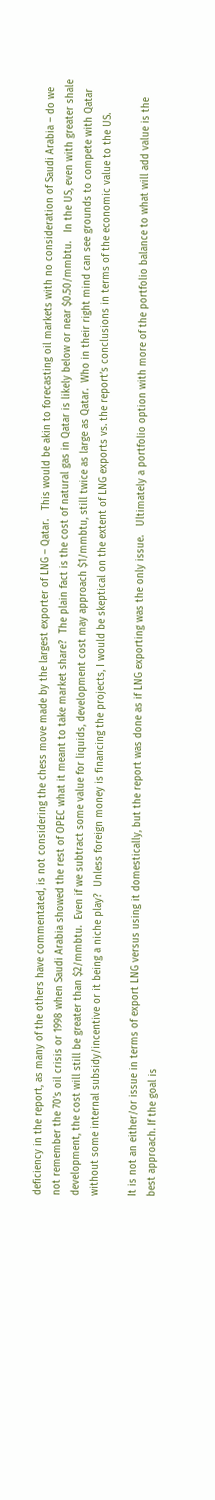deficiency in the report, as many of the others have commentated, is not considering the chess move made by the largest exporter of LNG – Qatar.   This would be akin to forecasting oil markets with no consideration of Saudi Arabia – do we not remember the 70’s oil crisis or 1998 when Saudi Arabia showed the rest of OPEC what it meant to take market share?  The plain fact is the cost of natural gas in Qatar is likely below or near $0.50/mmbtu.   In the US, even with greater shale development, the cost will still be greater than $2/mmbtu.  Even if we subtract some value for liquids, development cost may approach $1/mmbtu, still twice as large as Qatar.  Who in their right mind can see grounds to compete with Qatar without some internal subsidy/incentive or it being a niche play?  Unless foreign money is financing the projects, I would be skeptical on the extent of LNG exports vs. the report’s conclusions in terms of the economic value to the US.

It is not an either/or issue in terms of export LNG versus using it domestically, but the report was done as if LNG exporting was the only issue.   Ultimately a portfolio option with more of the portfolio balance to what will add value is the best approach. If the goal is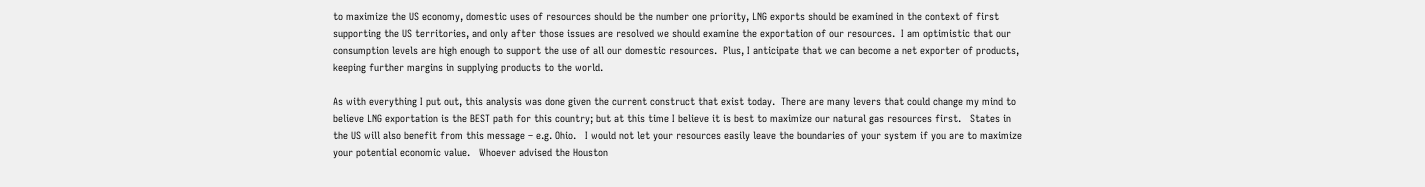to maximize the US economy, domestic uses of resources should be the number one priority, LNG exports should be examined in the context of first supporting the US territories, and only after those issues are resolved we should examine the exportation of our resources.  I am optimistic that our consumption levels are high enough to support the use of all our domestic resources.  Plus, I anticipate that we can become a net exporter of products, keeping further margins in supplying products to the world.

As with everything I put out, this analysis was done given the current construct that exist today.  There are many levers that could change my mind to believe LNG exportation is the BEST path for this country; but at this time I believe it is best to maximize our natural gas resources first.   States in the US will also benefit from this message – e.g. Ohio.   I would not let your resources easily leave the boundaries of your system if you are to maximize your potential economic value.   Whoever advised the Houston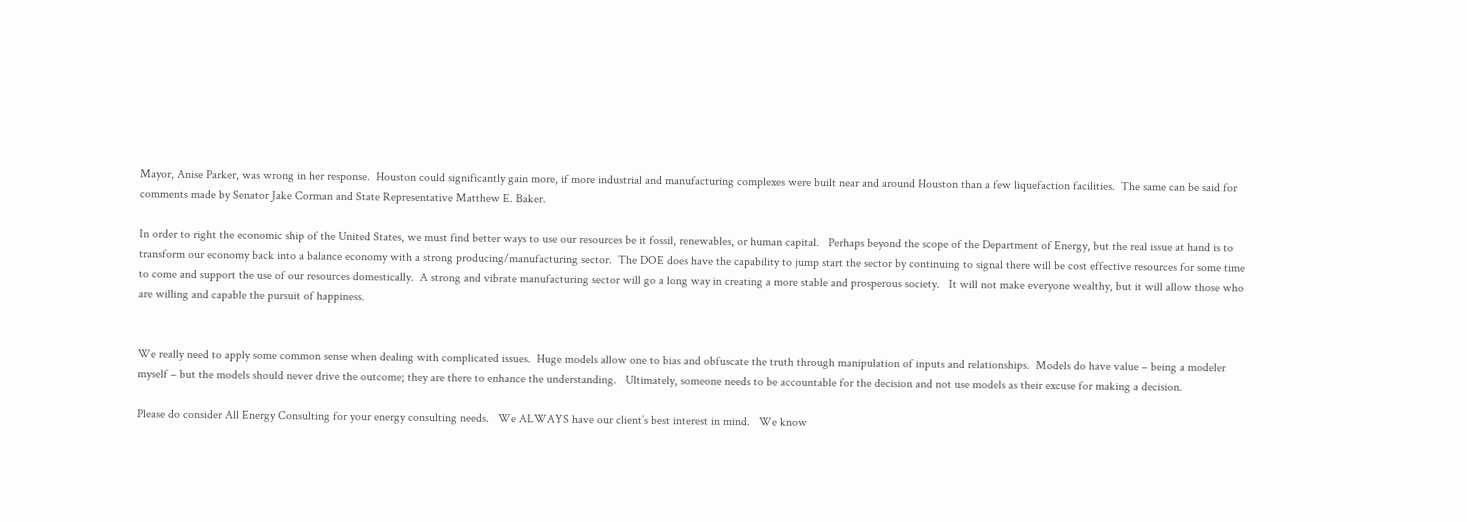Mayor, Anise Parker, was wrong in her response.  Houston could significantly gain more, if more industrial and manufacturing complexes were built near and around Houston than a few liquefaction facilities.  The same can be said for comments made by Senator Jake Corman and State Representative Matthew E. Baker.

In order to right the economic ship of the United States, we must find better ways to use our resources be it fossil, renewables, or human capital.   Perhaps beyond the scope of the Department of Energy, but the real issue at hand is to transform our economy back into a balance economy with a strong producing/manufacturing sector.  The DOE does have the capability to jump start the sector by continuing to signal there will be cost effective resources for some time to come and support the use of our resources domestically.  A strong and vibrate manufacturing sector will go a long way in creating a more stable and prosperous society.   It will not make everyone wealthy, but it will allow those who are willing and capable the pursuit of happiness.


We really need to apply some common sense when dealing with complicated issues.  Huge models allow one to bias and obfuscate the truth through manipulation of inputs and relationships.  Models do have value – being a modeler myself – but the models should never drive the outcome; they are there to enhance the understanding.   Ultimately, someone needs to be accountable for the decision and not use models as their excuse for making a decision.

Please do consider All Energy Consulting for your energy consulting needs.   We ALWAYS have our client’s best interest in mind.   We know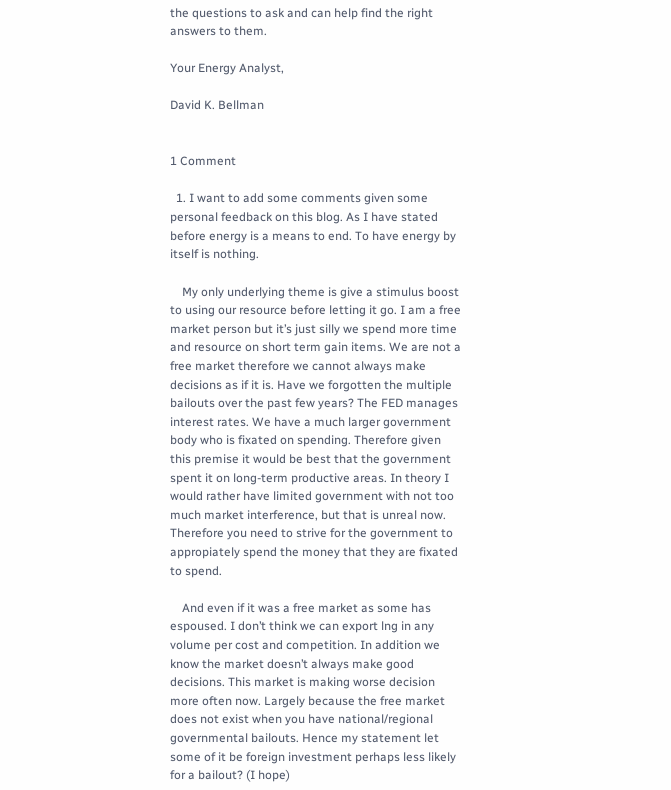the questions to ask and can help find the right answers to them.

Your Energy Analyst,

David K. Bellman


1 Comment

  1. I want to add some comments given some personal feedback on this blog. As I have stated before energy is a means to end. To have energy by itself is nothing.

    My only underlying theme is give a stimulus boost to using our resource before letting it go. I am a free market person but it’s just silly we spend more time and resource on short term gain items. We are not a free market therefore we cannot always make decisions as if it is. Have we forgotten the multiple bailouts over the past few years? The FED manages interest rates. We have a much larger government body who is fixated on spending. Therefore given this premise it would be best that the government spent it on long-term productive areas. In theory I would rather have limited government with not too much market interference, but that is unreal now. Therefore you need to strive for the government to appropiately spend the money that they are fixated to spend.

    And even if it was a free market as some has espoused. I don’t think we can export lng in any volume per cost and competition. In addition we know the market doesn’t always make good decisions. This market is making worse decision more often now. Largely because the free market does not exist when you have national/regional governmental bailouts. Hence my statement let some of it be foreign investment perhaps less likely for a bailout? (I hope)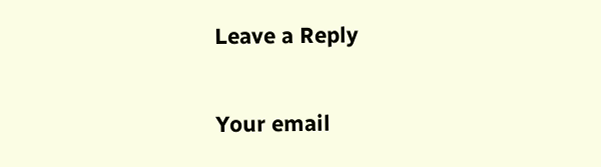Leave a Reply

Your email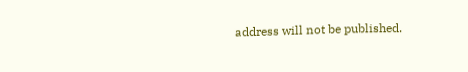address will not be published.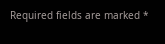Required fields are marked *